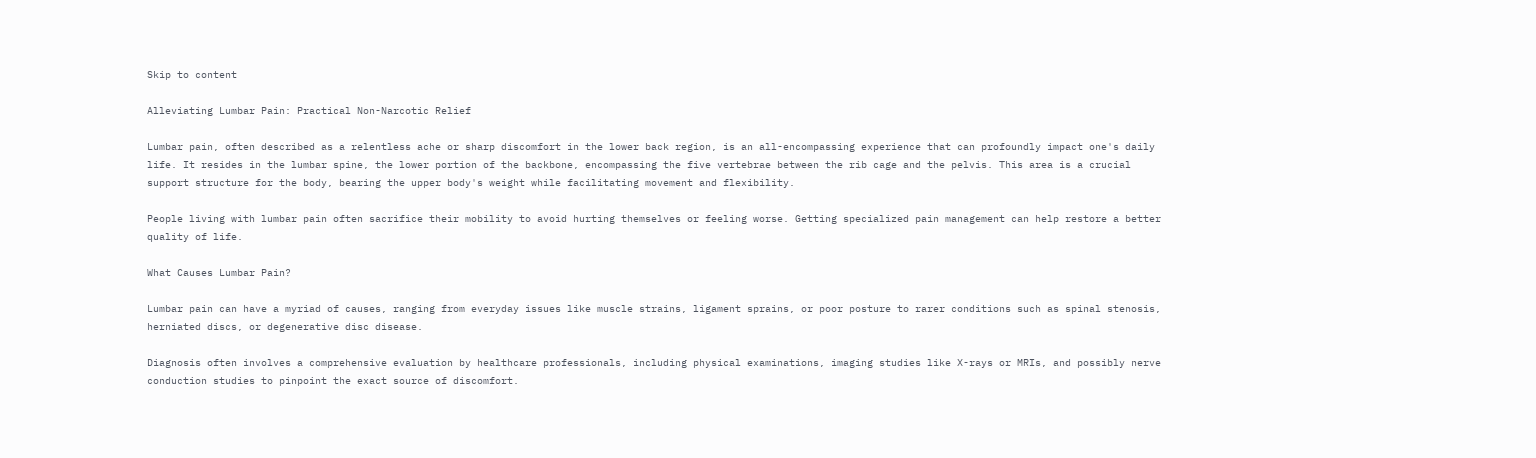Skip to content

Alleviating Lumbar Pain: Practical Non-Narcotic Relief

Lumbar pain, often described as a relentless ache or sharp discomfort in the lower back region, is an all-encompassing experience that can profoundly impact one's daily life. It resides in the lumbar spine, the lower portion of the backbone, encompassing the five vertebrae between the rib cage and the pelvis. This area is a crucial support structure for the body, bearing the upper body's weight while facilitating movement and flexibility.

People living with lumbar pain often sacrifice their mobility to avoid hurting themselves or feeling worse. Getting specialized pain management can help restore a better quality of life.

What Causes Lumbar Pain?

Lumbar pain can have a myriad of causes, ranging from everyday issues like muscle strains, ligament sprains, or poor posture to rarer conditions such as spinal stenosis, herniated discs, or degenerative disc disease.

Diagnosis often involves a comprehensive evaluation by healthcare professionals, including physical examinations, imaging studies like X-rays or MRIs, and possibly nerve conduction studies to pinpoint the exact source of discomfort.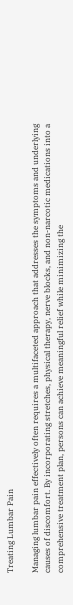Treating Lumbar Pain

Managing lumbar pain effectively often requires a multifaceted approach that addresses the symptoms and underlying causes of discomfort. By incorporating stretches, physical therapy, nerve blocks, and non-narcotic medications into a comprehensive treatment plan, persons can achieve meaningful relief while minimizing the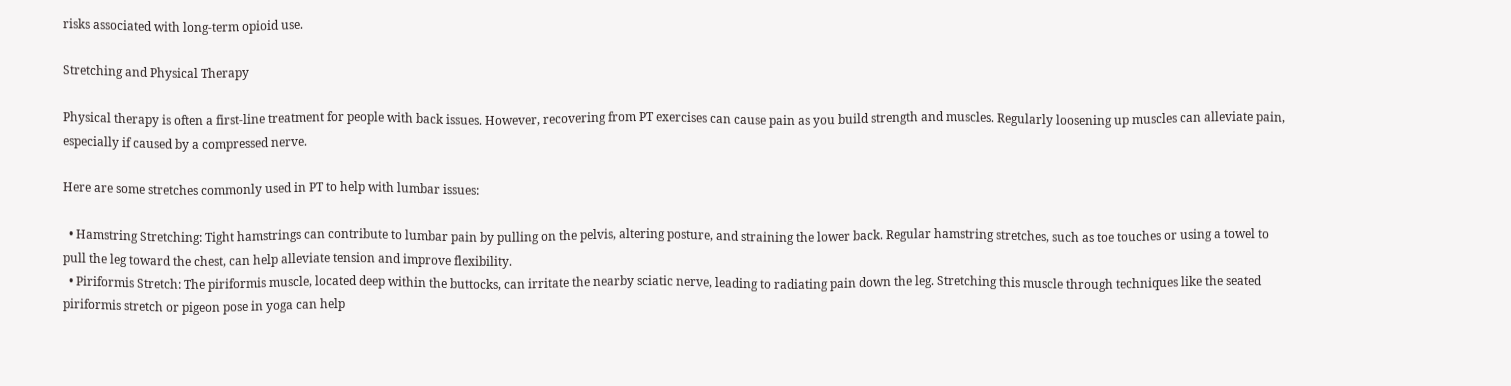risks associated with long-term opioid use.

Stretching and Physical Therapy

Physical therapy is often a first-line treatment for people with back issues. However, recovering from PT exercises can cause pain as you build strength and muscles. Regularly loosening up muscles can alleviate pain, especially if caused by a compressed nerve.

Here are some stretches commonly used in PT to help with lumbar issues:

  • Hamstring Stretching: Tight hamstrings can contribute to lumbar pain by pulling on the pelvis, altering posture, and straining the lower back. Regular hamstring stretches, such as toe touches or using a towel to pull the leg toward the chest, can help alleviate tension and improve flexibility.
  • Piriformis Stretch: The piriformis muscle, located deep within the buttocks, can irritate the nearby sciatic nerve, leading to radiating pain down the leg. Stretching this muscle through techniques like the seated piriformis stretch or pigeon pose in yoga can help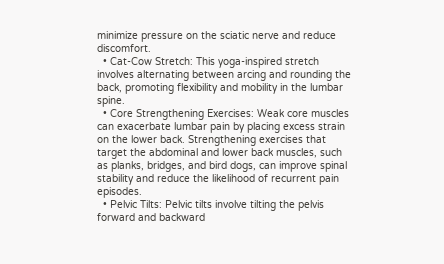minimize pressure on the sciatic nerve and reduce discomfort.
  • Cat-Cow Stretch: This yoga-inspired stretch involves alternating between arcing and rounding the back, promoting flexibility and mobility in the lumbar spine.
  • Core Strengthening Exercises: Weak core muscles can exacerbate lumbar pain by placing excess strain on the lower back. Strengthening exercises that target the abdominal and lower back muscles, such as planks, bridges, and bird dogs, can improve spinal stability and reduce the likelihood of recurrent pain episodes.
  • Pelvic Tilts: Pelvic tilts involve tilting the pelvis forward and backward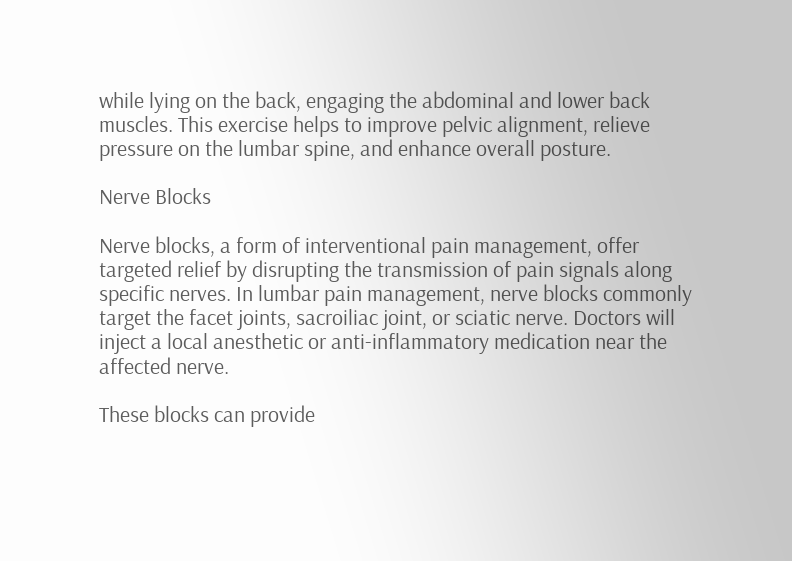while lying on the back, engaging the abdominal and lower back muscles. This exercise helps to improve pelvic alignment, relieve pressure on the lumbar spine, and enhance overall posture.

Nerve Blocks

Nerve blocks, a form of interventional pain management, offer targeted relief by disrupting the transmission of pain signals along specific nerves. In lumbar pain management, nerve blocks commonly target the facet joints, sacroiliac joint, or sciatic nerve. Doctors will inject a local anesthetic or anti-inflammatory medication near the affected nerve.

These blocks can provide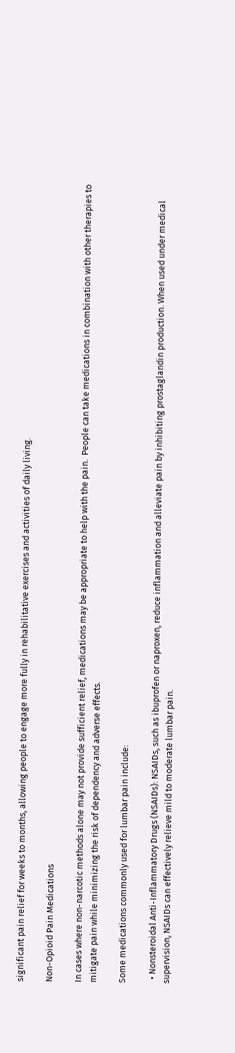significant pain relief for weeks to months, allowing people to engage more fully in rehabilitative exercises and activities of daily living.

Non-Opioid Pain Medications

In cases where non-narcotic methods alone may not provide sufficient relief, medications may be appropriate to help with the pain.  People can take medications in combination with other therapies to mitigate pain while minimizing the risk of dependency and adverse effects.

Some medications commonly used for lumbar pain include:

  • Nonsteroidal Anti-Inflammatory Drugs (NSAIDs): NSAIDs, such as ibuprofen or naproxen, reduce inflammation and alleviate pain by inhibiting prostaglandin production. When used under medical supervision, NSAIDs can effectively relieve mild to moderate lumbar pain.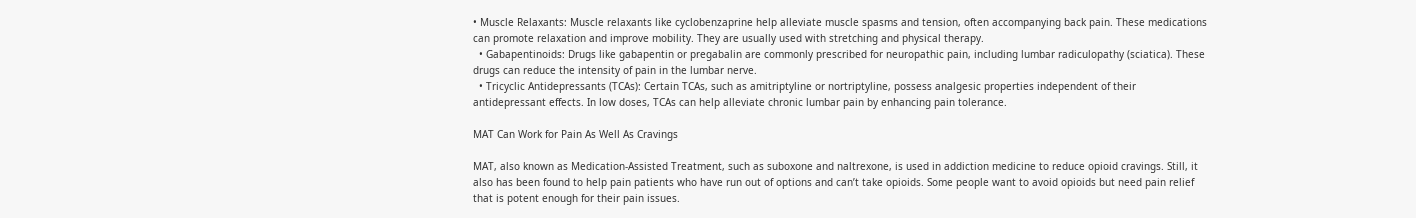• Muscle Relaxants: Muscle relaxants like cyclobenzaprine help alleviate muscle spasms and tension, often accompanying back pain. These medications can promote relaxation and improve mobility. They are usually used with stretching and physical therapy.
  • Gabapentinoids: Drugs like gabapentin or pregabalin are commonly prescribed for neuropathic pain, including lumbar radiculopathy (sciatica). These drugs can reduce the intensity of pain in the lumbar nerve.
  • Tricyclic Antidepressants (TCAs): Certain TCAs, such as amitriptyline or nortriptyline, possess analgesic properties independent of their antidepressant effects. In low doses, TCAs can help alleviate chronic lumbar pain by enhancing pain tolerance.

MAT Can Work for Pain As Well As Cravings

MAT, also known as Medication-Assisted Treatment, such as suboxone and naltrexone, is used in addiction medicine to reduce opioid cravings. Still, it also has been found to help pain patients who have run out of options and can’t take opioids. Some people want to avoid opioids but need pain relief that is potent enough for their pain issues.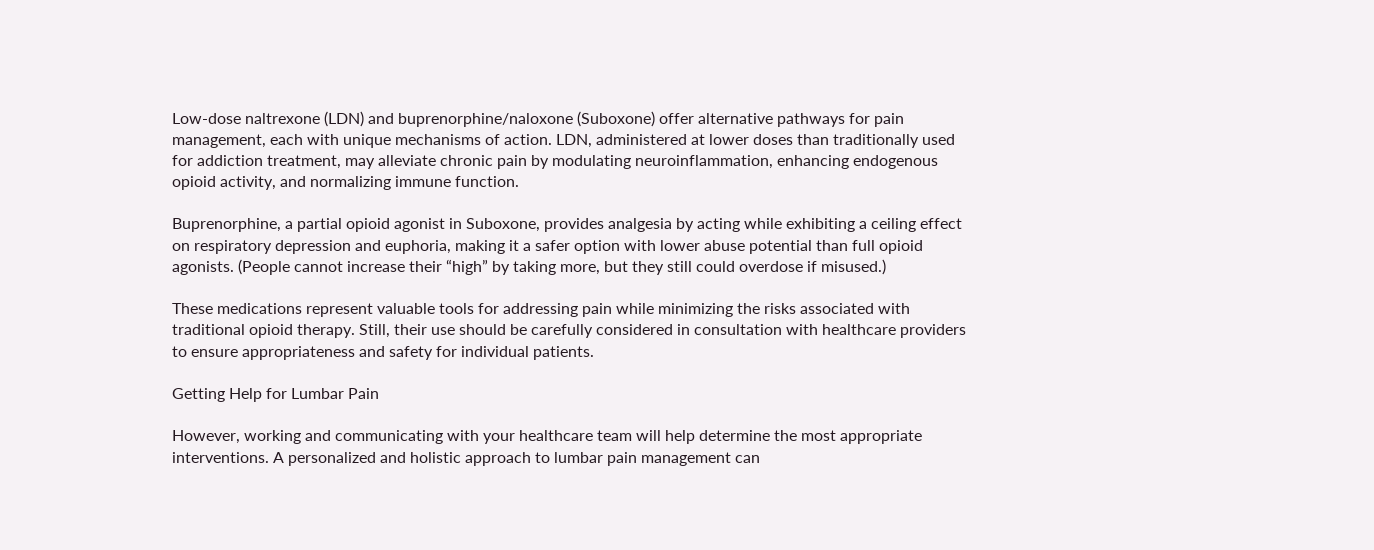Low-dose naltrexone (LDN) and buprenorphine/naloxone (Suboxone) offer alternative pathways for pain management, each with unique mechanisms of action. LDN, administered at lower doses than traditionally used for addiction treatment, may alleviate chronic pain by modulating neuroinflammation, enhancing endogenous opioid activity, and normalizing immune function.

Buprenorphine, a partial opioid agonist in Suboxone, provides analgesia by acting while exhibiting a ceiling effect on respiratory depression and euphoria, making it a safer option with lower abuse potential than full opioid agonists. (People cannot increase their “high” by taking more, but they still could overdose if misused.)

These medications represent valuable tools for addressing pain while minimizing the risks associated with traditional opioid therapy. Still, their use should be carefully considered in consultation with healthcare providers to ensure appropriateness and safety for individual patients.

Getting Help for Lumbar Pain

However, working and communicating with your healthcare team will help determine the most appropriate interventions. A personalized and holistic approach to lumbar pain management can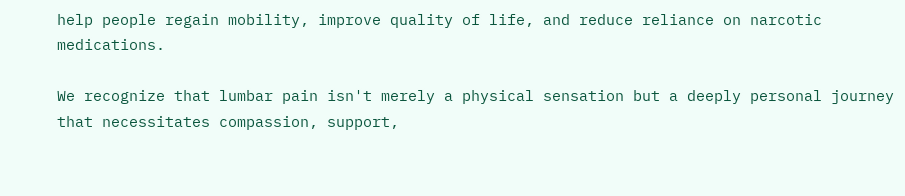help people regain mobility, improve quality of life, and reduce reliance on narcotic medications.

We recognize that lumbar pain isn't merely a physical sensation but a deeply personal journey that necessitates compassion, support,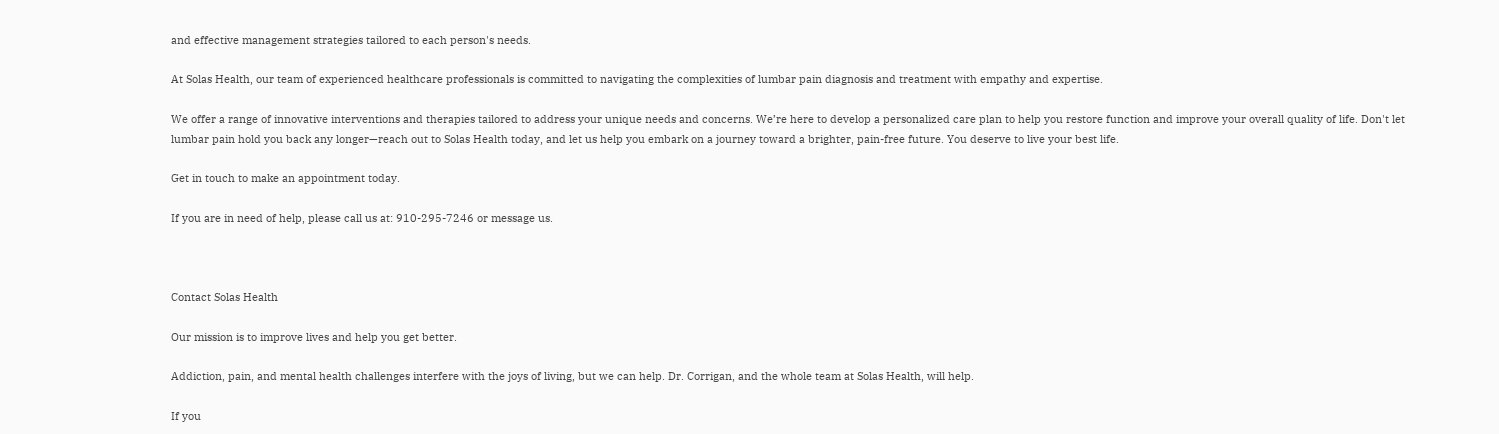and effective management strategies tailored to each person's needs.

At Solas Health, our team of experienced healthcare professionals is committed to navigating the complexities of lumbar pain diagnosis and treatment with empathy and expertise.

We offer a range of innovative interventions and therapies tailored to address your unique needs and concerns. We’re here to develop a personalized care plan to help you restore function and improve your overall quality of life. Don't let lumbar pain hold you back any longer—reach out to Solas Health today, and let us help you embark on a journey toward a brighter, pain-free future. You deserve to live your best life.

Get in touch to make an appointment today.

If you are in need of help, please call us at: 910-295-7246 or message us.



Contact Solas Health

Our mission is to improve lives and help you get better.

Addiction, pain, and mental health challenges interfere with the joys of living, but we can help. Dr. Corrigan, and the whole team at Solas Health, will help.

If you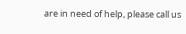are in need of help, please call us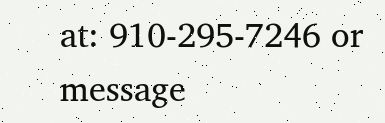at: 910-295-7246 or message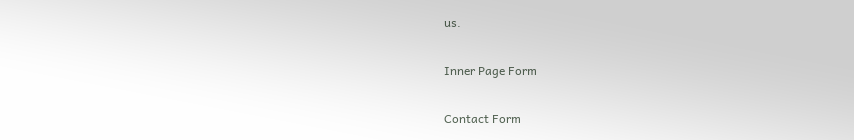us.

Inner Page Form

Contact Form